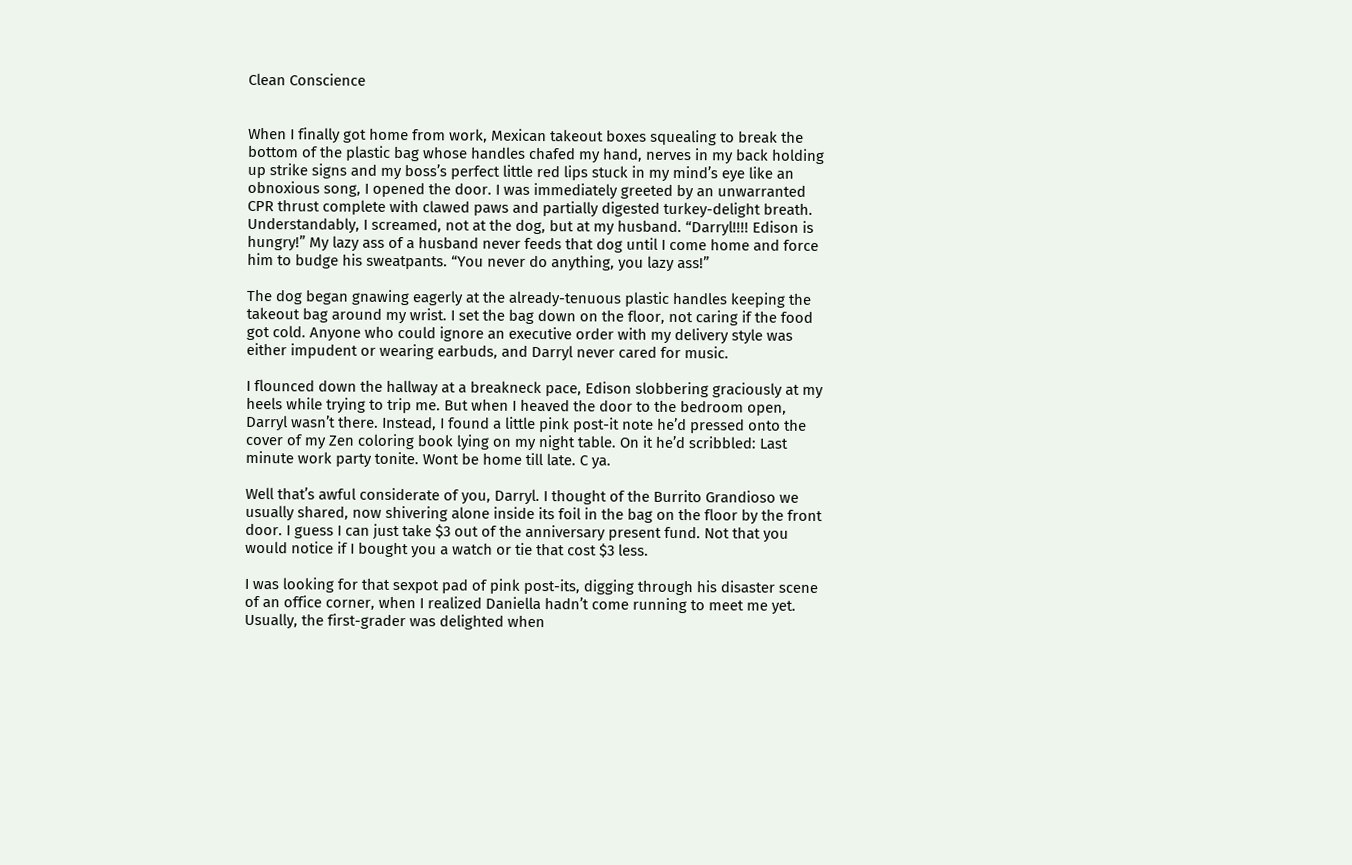Clean Conscience


When I finally got home from work, Mexican takeout boxes squealing to break the bottom of the plastic bag whose handles chafed my hand, nerves in my back holding up strike signs and my boss’s perfect little red lips stuck in my mind’s eye like an obnoxious song, I opened the door. I was immediately greeted by an unwarranted CPR thrust complete with clawed paws and partially digested turkey-delight breath. Understandably, I screamed, not at the dog, but at my husband. “Darryl!!!! Edison is hungry!” My lazy ass of a husband never feeds that dog until I come home and force him to budge his sweatpants. “You never do anything, you lazy ass!”

The dog began gnawing eagerly at the already-tenuous plastic handles keeping the takeout bag around my wrist. I set the bag down on the floor, not caring if the food got cold. Anyone who could ignore an executive order with my delivery style was either impudent or wearing earbuds, and Darryl never cared for music.

I flounced down the hallway at a breakneck pace, Edison slobbering graciously at my heels while trying to trip me. But when I heaved the door to the bedroom open, Darryl wasn’t there. Instead, I found a little pink post-it note he’d pressed onto the cover of my Zen coloring book lying on my night table. On it he’d scribbled: Last minute work party tonite. Wont be home till late. C ya.

Well that’s awful considerate of you, Darryl. I thought of the Burrito Grandioso we usually shared, now shivering alone inside its foil in the bag on the floor by the front door. I guess I can just take $3 out of the anniversary present fund. Not that you would notice if I bought you a watch or tie that cost $3 less.

I was looking for that sexpot pad of pink post-its, digging through his disaster scene of an office corner, when I realized Daniella hadn’t come running to meet me yet. Usually, the first-grader was delighted when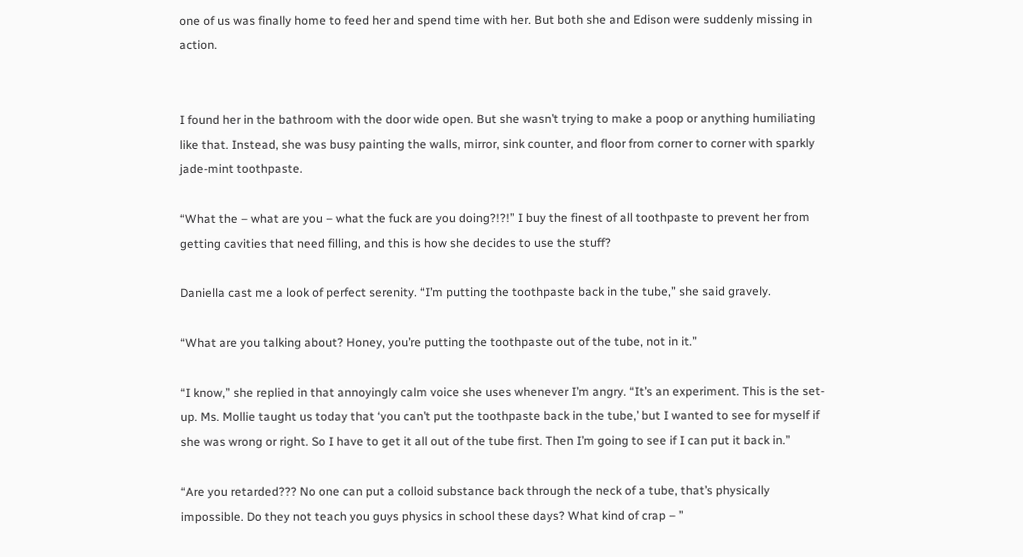one of us was finally home to feed her and spend time with her. But both she and Edison were suddenly missing in action.


I found her in the bathroom with the door wide open. But she wasn’t trying to make a poop or anything humiliating like that. Instead, she was busy painting the walls, mirror, sink counter, and floor from corner to corner with sparkly jade-mint toothpaste.

“What the – what are you – what the fuck are you doing?!?!” I buy the finest of all toothpaste to prevent her from getting cavities that need filling, and this is how she decides to use the stuff?

Daniella cast me a look of perfect serenity. “I’m putting the toothpaste back in the tube,” she said gravely.

“What are you talking about? Honey, you’re putting the toothpaste out of the tube, not in it.”

“I know,” she replied in that annoyingly calm voice she uses whenever I’m angry. “It’s an experiment. This is the set-up. Ms. Mollie taught us today that ‘you can’t put the toothpaste back in the tube,’ but I wanted to see for myself if she was wrong or right. So I have to get it all out of the tube first. Then I’m going to see if I can put it back in.”

“Are you retarded??? No one can put a colloid substance back through the neck of a tube, that’s physically impossible. Do they not teach you guys physics in school these days? What kind of crap – ”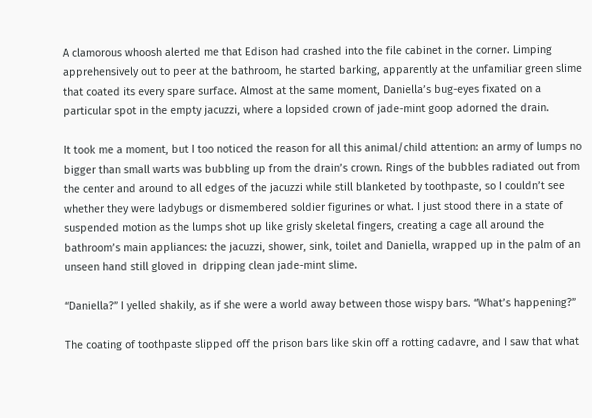A clamorous whoosh alerted me that Edison had crashed into the file cabinet in the corner. Limping apprehensively out to peer at the bathroom, he started barking, apparently at the unfamiliar green slime that coated its every spare surface. Almost at the same moment, Daniella’s bug-eyes fixated on a particular spot in the empty jacuzzi, where a lopsided crown of jade-mint goop adorned the drain.

It took me a moment, but I too noticed the reason for all this animal/child attention: an army of lumps no bigger than small warts was bubbling up from the drain’s crown. Rings of the bubbles radiated out from the center and around to all edges of the jacuzzi while still blanketed by toothpaste, so I couldn’t see whether they were ladybugs or dismembered soldier figurines or what. I just stood there in a state of suspended motion as the lumps shot up like grisly skeletal fingers, creating a cage all around the bathroom’s main appliances: the jacuzzi, shower, sink, toilet and Daniella, wrapped up in the palm of an unseen hand still gloved in  dripping clean jade-mint slime.

“Daniella?” I yelled shakily, as if she were a world away between those wispy bars. “What’s happening?”

The coating of toothpaste slipped off the prison bars like skin off a rotting cadavre, and I saw that what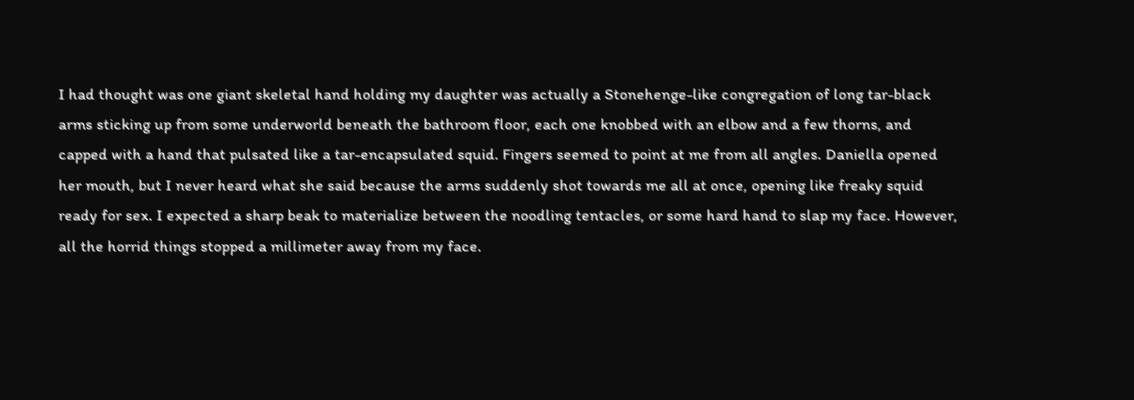I had thought was one giant skeletal hand holding my daughter was actually a Stonehenge-like congregation of long tar-black arms sticking up from some underworld beneath the bathroom floor, each one knobbed with an elbow and a few thorns, and capped with a hand that pulsated like a tar-encapsulated squid. Fingers seemed to point at me from all angles. Daniella opened her mouth, but I never heard what she said because the arms suddenly shot towards me all at once, opening like freaky squid ready for sex. I expected a sharp beak to materialize between the noodling tentacles, or some hard hand to slap my face. However, all the horrid things stopped a millimeter away from my face.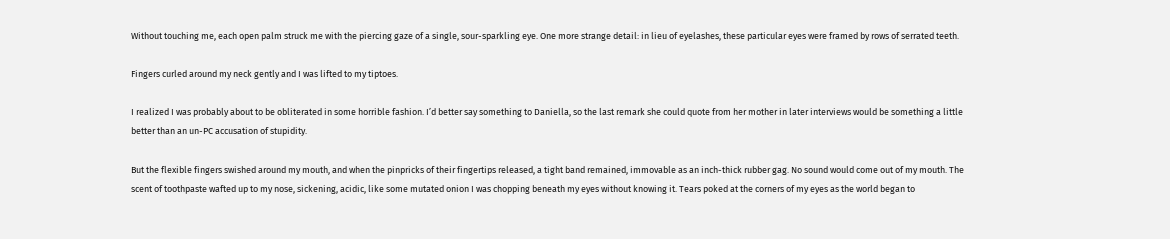Without touching me, each open palm struck me with the piercing gaze of a single, sour-sparkling eye. One more strange detail: in lieu of eyelashes, these particular eyes were framed by rows of serrated teeth.

Fingers curled around my neck gently and I was lifted to my tiptoes.

I realized I was probably about to be obliterated in some horrible fashion. I’d better say something to Daniella, so the last remark she could quote from her mother in later interviews would be something a little better than an un-PC accusation of stupidity.

But the flexible fingers swished around my mouth, and when the pinpricks of their fingertips released, a tight band remained, immovable as an inch-thick rubber gag. No sound would come out of my mouth. The scent of toothpaste wafted up to my nose, sickening, acidic, like some mutated onion I was chopping beneath my eyes without knowing it. Tears poked at the corners of my eyes as the world began to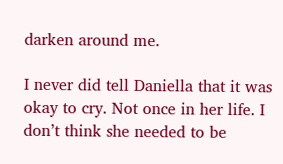darken around me.

I never did tell Daniella that it was okay to cry. Not once in her life. I don’t think she needed to be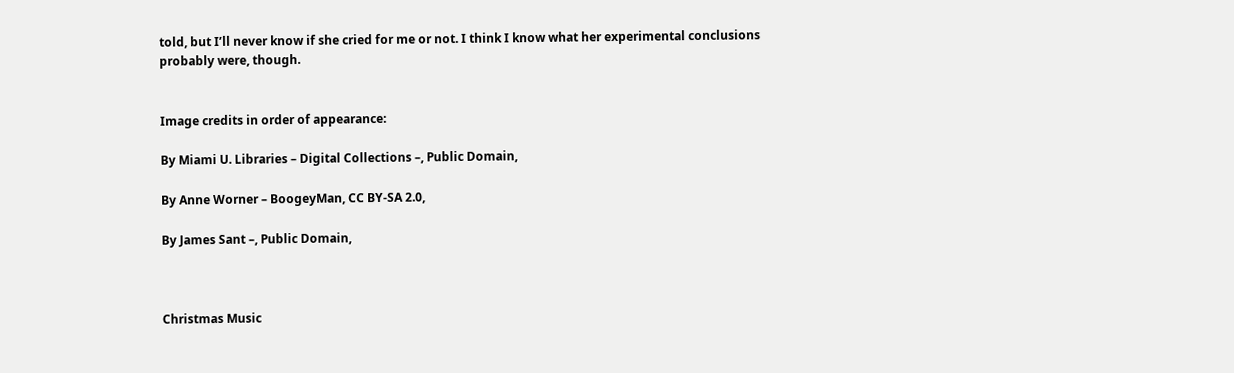told, but I’ll never know if she cried for me or not. I think I know what her experimental conclusions probably were, though.


Image credits in order of appearance:

By Miami U. Libraries – Digital Collections –, Public Domain,

By Anne Worner – BoogeyMan, CC BY-SA 2.0,

By James Sant –, Public Domain,



Christmas Music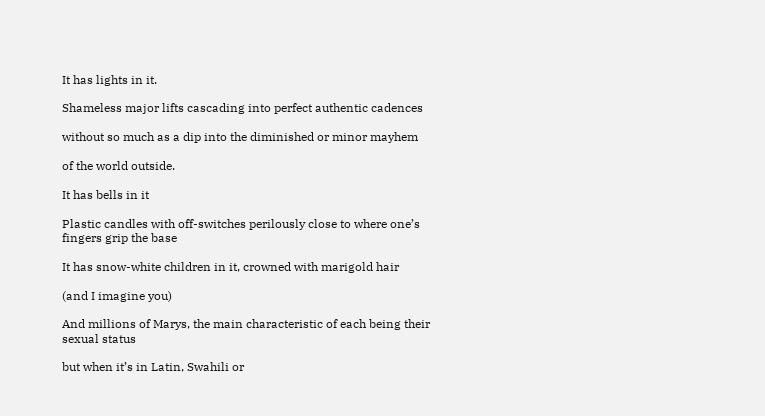It has lights in it.

Shameless major lifts cascading into perfect authentic cadences

without so much as a dip into the diminished or minor mayhem

of the world outside.

It has bells in it

Plastic candles with off-switches perilously close to where one’s fingers grip the base

It has snow-white children in it, crowned with marigold hair

(and I imagine you)

And millions of Marys, the main characteristic of each being their sexual status

but when it’s in Latin, Swahili or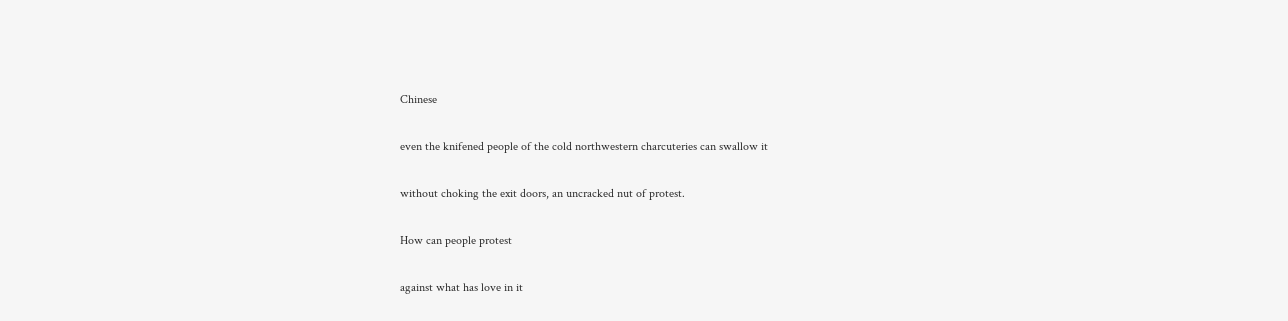Chinese

even the knifened people of the cold northwestern charcuteries can swallow it

without choking the exit doors, an uncracked nut of protest.

How can people protest

against what has love in it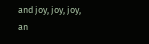and joy, joy, joy, an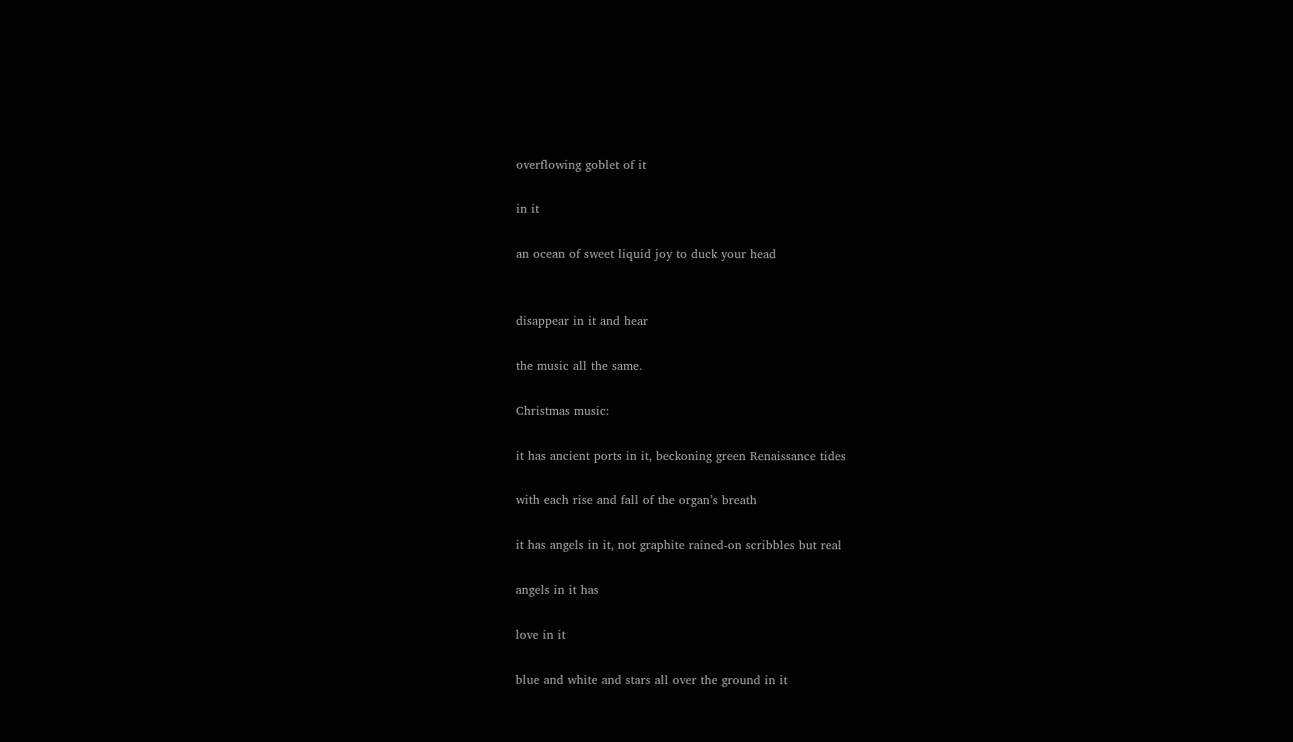overflowing goblet of it

in it

an ocean of sweet liquid joy to duck your head


disappear in it and hear

the music all the same.

Christmas music:

it has ancient ports in it, beckoning green Renaissance tides

with each rise and fall of the organ’s breath

it has angels in it, not graphite rained-on scribbles but real

angels in it has

love in it

blue and white and stars all over the ground in it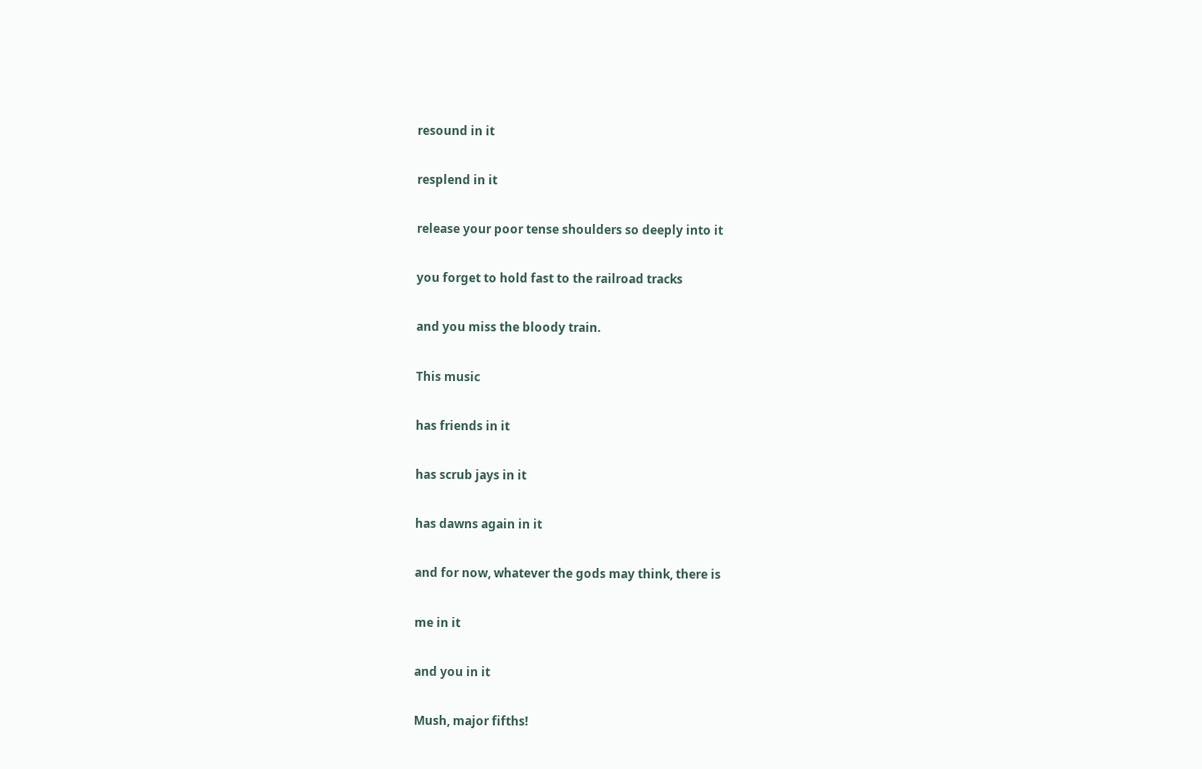resound in it

resplend in it

release your poor tense shoulders so deeply into it

you forget to hold fast to the railroad tracks

and you miss the bloody train.

This music

has friends in it

has scrub jays in it

has dawns again in it

and for now, whatever the gods may think, there is

me in it

and you in it

Mush, major fifths!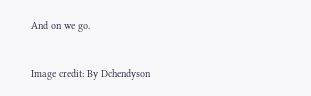And on we go.


Image credit: By Dchendyson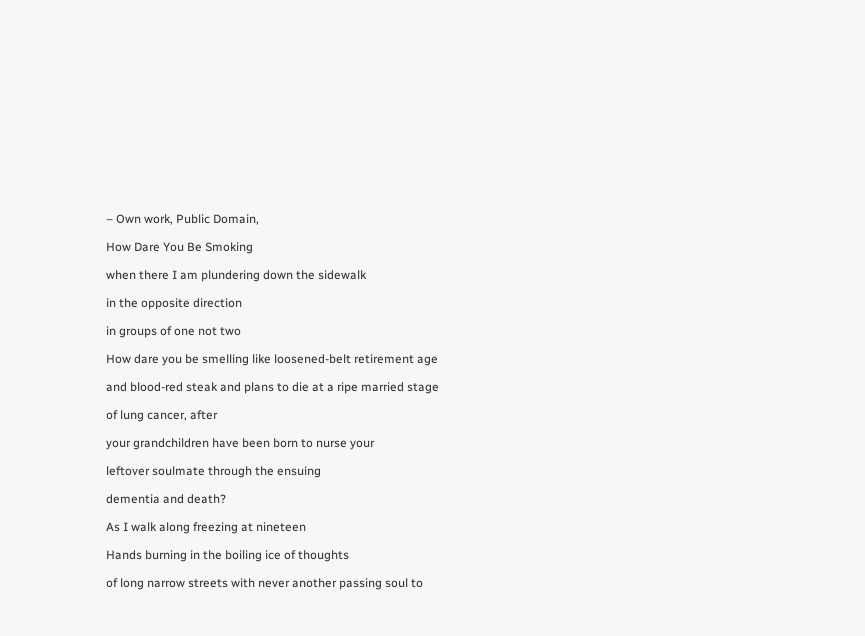– Own work, Public Domain,

How Dare You Be Smoking

when there I am plundering down the sidewalk

in the opposite direction

in groups of one not two

How dare you be smelling like loosened-belt retirement age

and blood-red steak and plans to die at a ripe married stage

of lung cancer, after

your grandchildren have been born to nurse your

leftover soulmate through the ensuing

dementia and death?

As I walk along freezing at nineteen

Hands burning in the boiling ice of thoughts

of long narrow streets with never another passing soul to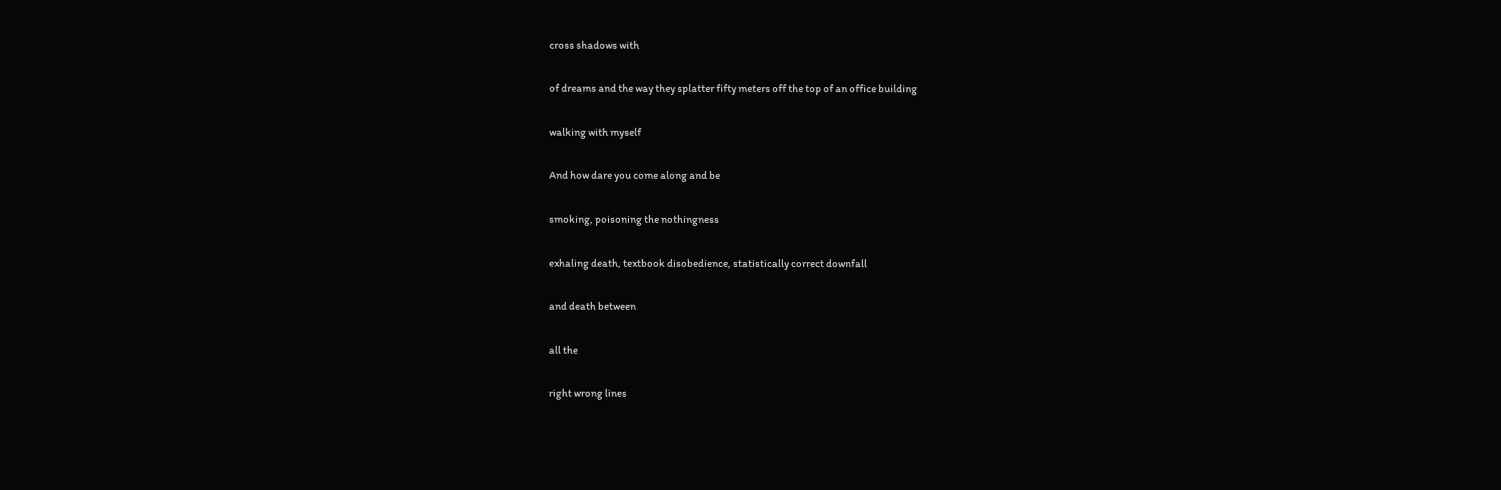cross shadows with

of dreams and the way they splatter fifty meters off the top of an office building

walking with myself

And how dare you come along and be

smoking, poisoning the nothingness

exhaling death, textbook disobedience, statistically correct downfall

and death between

all the

right wrong lines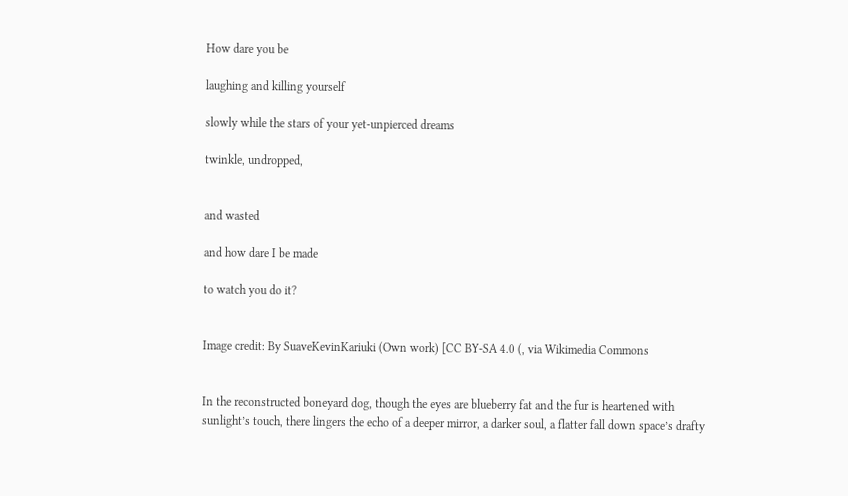How dare you be

laughing and killing yourself

slowly while the stars of your yet-unpierced dreams

twinkle, undropped,


and wasted

and how dare I be made

to watch you do it?


Image credit: By SuaveKevinKariuki (Own work) [CC BY-SA 4.0 (, via Wikimedia Commons


In the reconstructed boneyard dog, though the eyes are blueberry fat and the fur is heartened with sunlight’s touch, there lingers the echo of a deeper mirror, a darker soul, a flatter fall down space’s drafty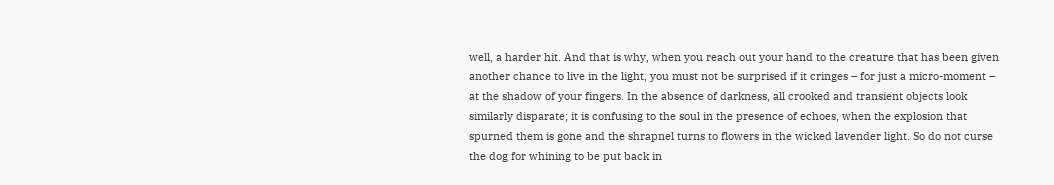well, a harder hit. And that is why, when you reach out your hand to the creature that has been given another chance to live in the light, you must not be surprised if it cringes – for just a micro-moment – at the shadow of your fingers. In the absence of darkness, all crooked and transient objects look similarly disparate; it is confusing to the soul in the presence of echoes, when the explosion that spurned them is gone and the shrapnel turns to flowers in the wicked lavender light. So do not curse the dog for whining to be put back in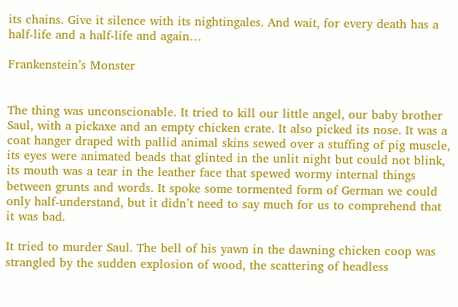its chains. Give it silence with its nightingales. And wait, for every death has a half-life and a half-life and again…

Frankenstein’s Monster


The thing was unconscionable. It tried to kill our little angel, our baby brother Saul, with a pickaxe and an empty chicken crate. It also picked its nose. It was a coat hanger draped with pallid animal skins sewed over a stuffing of pig muscle, its eyes were animated beads that glinted in the unlit night but could not blink, its mouth was a tear in the leather face that spewed wormy internal things between grunts and words. It spoke some tormented form of German we could only half-understand, but it didn’t need to say much for us to comprehend that it was bad.

It tried to murder Saul. The bell of his yawn in the dawning chicken coop was strangled by the sudden explosion of wood, the scattering of headless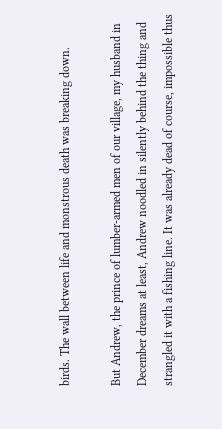birds. The wall between life and monstrous death was breaking down.

But Andrew, the prince of lumber-armed men of our village, my husband in December dreams at least, Andrew noodled in silently behind the thing and strangled it with a fishing line. It was already dead of course, impossible thus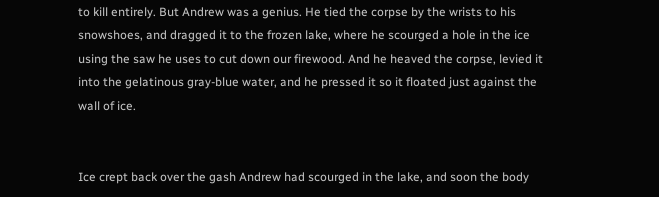to kill entirely. But Andrew was a genius. He tied the corpse by the wrists to his snowshoes, and dragged it to the frozen lake, where he scourged a hole in the ice using the saw he uses to cut down our firewood. And he heaved the corpse, levied it into the gelatinous gray-blue water, and he pressed it so it floated just against the wall of ice.


Ice crept back over the gash Andrew had scourged in the lake, and soon the body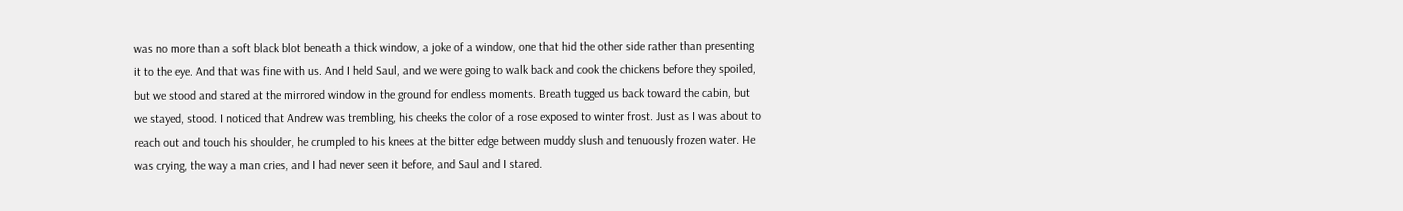was no more than a soft black blot beneath a thick window, a joke of a window, one that hid the other side rather than presenting it to the eye. And that was fine with us. And I held Saul, and we were going to walk back and cook the chickens before they spoiled, but we stood and stared at the mirrored window in the ground for endless moments. Breath tugged us back toward the cabin, but we stayed, stood. I noticed that Andrew was trembling, his cheeks the color of a rose exposed to winter frost. Just as I was about to reach out and touch his shoulder, he crumpled to his knees at the bitter edge between muddy slush and tenuously frozen water. He was crying, the way a man cries, and I had never seen it before, and Saul and I stared.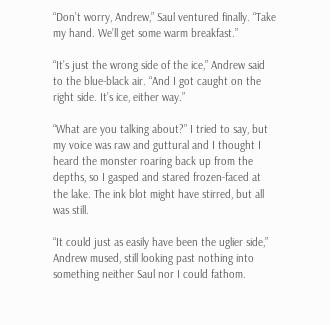“Don’t worry, Andrew,” Saul ventured finally. “Take my hand. We’ll get some warm breakfast.”

“It’s just the wrong side of the ice,” Andrew said to the blue-black air. “And I got caught on the right side. It’s ice, either way.”

“What are you talking about?” I tried to say, but my voice was raw and guttural and I thought I heard the monster roaring back up from the depths, so I gasped and stared frozen-faced at the lake. The ink blot might have stirred, but all was still.

“It could just as easily have been the uglier side,” Andrew mused, still looking past nothing into something neither Saul nor I could fathom.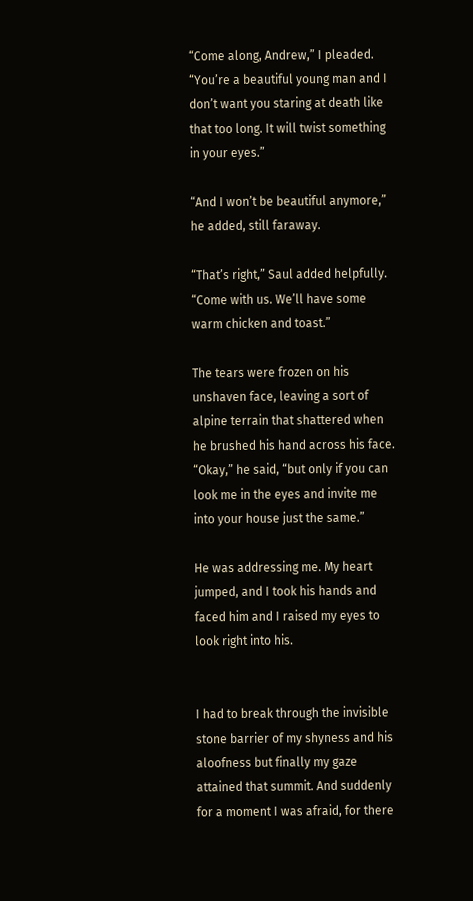“Come along, Andrew,” I pleaded. “You’re a beautiful young man and I don’t want you staring at death like that too long. It will twist something in your eyes.”

“And I won’t be beautiful anymore,” he added, still faraway.

“That’s right,” Saul added helpfully. “Come with us. We’ll have some warm chicken and toast.”

The tears were frozen on his unshaven face, leaving a sort of alpine terrain that shattered when he brushed his hand across his face. “Okay,” he said, “but only if you can look me in the eyes and invite me into your house just the same.”

He was addressing me. My heart jumped, and I took his hands and faced him and I raised my eyes to look right into his.


I had to break through the invisible stone barrier of my shyness and his aloofness but finally my gaze attained that summit. And suddenly for a moment I was afraid, for there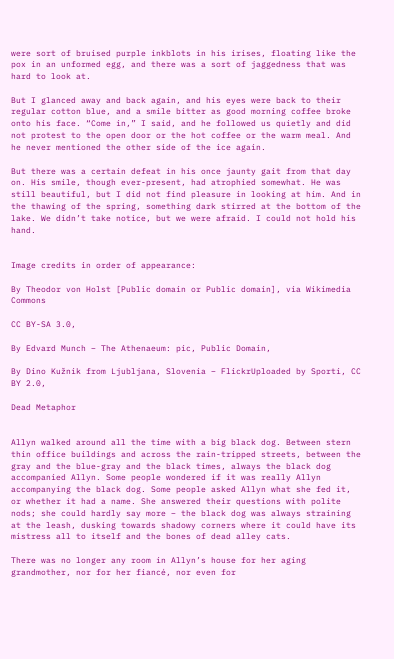were sort of bruised purple inkblots in his irises, floating like the pox in an unformed egg, and there was a sort of jaggedness that was hard to look at.

But I glanced away and back again, and his eyes were back to their regular cotton blue, and a smile bitter as good morning coffee broke onto his face. “Come in,” I said, and he followed us quietly and did not protest to the open door or the hot coffee or the warm meal. And he never mentioned the other side of the ice again.

But there was a certain defeat in his once jaunty gait from that day on. His smile, though ever-present, had atrophied somewhat. He was still beautiful, but I did not find pleasure in looking at him. And in the thawing of the spring, something dark stirred at the bottom of the lake. We didn’t take notice, but we were afraid. I could not hold his hand.


Image credits in order of appearance:

By Theodor von Holst [Public domain or Public domain], via Wikimedia Commons

CC BY-SA 3.0,

By Edvard Munch – The Athenaeum: pic, Public Domain,

By Dino Kužnik from Ljubljana, Slovenia – FlickrUploaded by Sporti, CC BY 2.0,

Dead Metaphor


Allyn walked around all the time with a big black dog. Between stern thin office buildings and across the rain-tripped streets, between the gray and the blue-gray and the black times, always the black dog accompanied Allyn. Some people wondered if it was really Allyn accompanying the black dog. Some people asked Allyn what she fed it, or whether it had a name. She answered their questions with polite nods; she could hardly say more – the black dog was always straining at the leash, dusking towards shadowy corners where it could have its mistress all to itself and the bones of dead alley cats.

There was no longer any room in Allyn’s house for her aging grandmother, nor for her fiancé, nor even for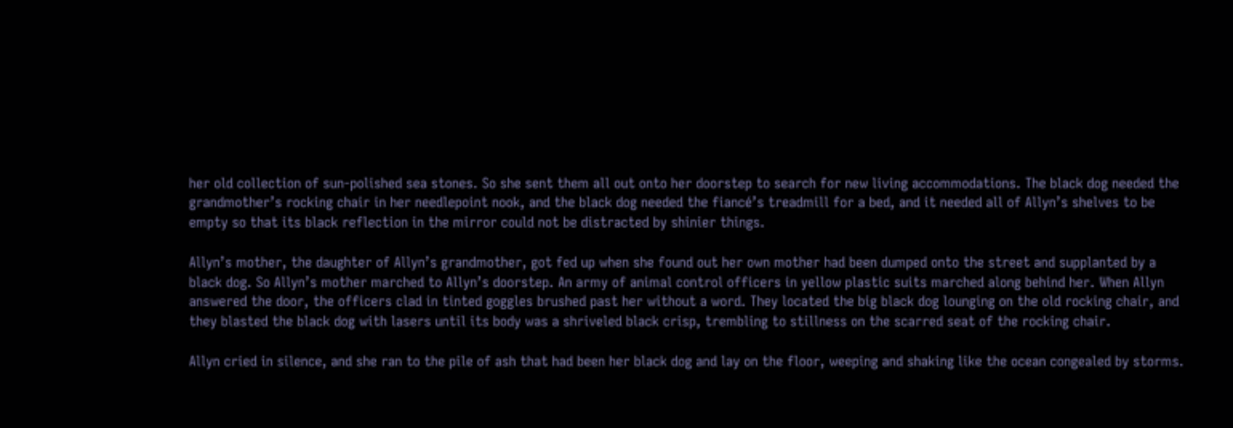her old collection of sun-polished sea stones. So she sent them all out onto her doorstep to search for new living accommodations. The black dog needed the grandmother’s rocking chair in her needlepoint nook, and the black dog needed the fiancé’s treadmill for a bed, and it needed all of Allyn’s shelves to be empty so that its black reflection in the mirror could not be distracted by shinier things.

Allyn’s mother, the daughter of Allyn’s grandmother, got fed up when she found out her own mother had been dumped onto the street and supplanted by a black dog. So Allyn’s mother marched to Allyn’s doorstep. An army of animal control officers in yellow plastic suits marched along behind her. When Allyn answered the door, the officers clad in tinted goggles brushed past her without a word. They located the big black dog lounging on the old rocking chair, and they blasted the black dog with lasers until its body was a shriveled black crisp, trembling to stillness on the scarred seat of the rocking chair.

Allyn cried in silence, and she ran to the pile of ash that had been her black dog and lay on the floor, weeping and shaking like the ocean congealed by storms.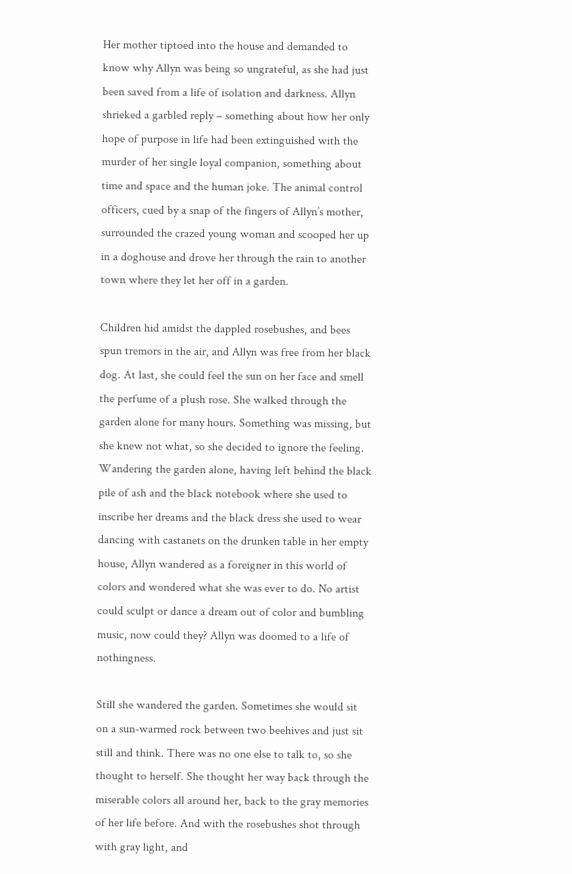Her mother tiptoed into the house and demanded to know why Allyn was being so ungrateful, as she had just been saved from a life of isolation and darkness. Allyn shrieked a garbled reply – something about how her only hope of purpose in life had been extinguished with the murder of her single loyal companion, something about time and space and the human joke. The animal control officers, cued by a snap of the fingers of Allyn’s mother, surrounded the crazed young woman and scooped her up in a doghouse and drove her through the rain to another town where they let her off in a garden.

Children hid amidst the dappled rosebushes, and bees spun tremors in the air, and Allyn was free from her black dog. At last, she could feel the sun on her face and smell the perfume of a plush rose. She walked through the garden alone for many hours. Something was missing, but she knew not what, so she decided to ignore the feeling. Wandering the garden alone, having left behind the black pile of ash and the black notebook where she used to inscribe her dreams and the black dress she used to wear dancing with castanets on the drunken table in her empty house, Allyn wandered as a foreigner in this world of colors and wondered what she was ever to do. No artist could sculpt or dance a dream out of color and bumbling music, now could they? Allyn was doomed to a life of nothingness.

Still she wandered the garden. Sometimes she would sit on a sun-warmed rock between two beehives and just sit still and think. There was no one else to talk to, so she thought to herself. She thought her way back through the miserable colors all around her, back to the gray memories of her life before. And with the rosebushes shot through with gray light, and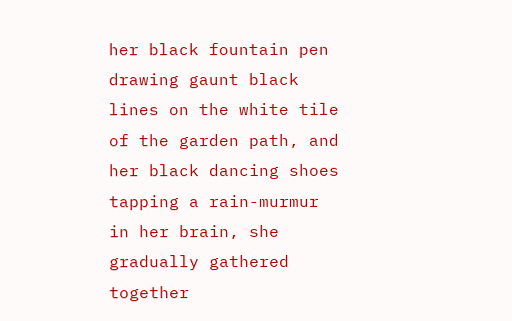her black fountain pen drawing gaunt black lines on the white tile of the garden path, and her black dancing shoes tapping a rain-murmur in her brain, she gradually gathered together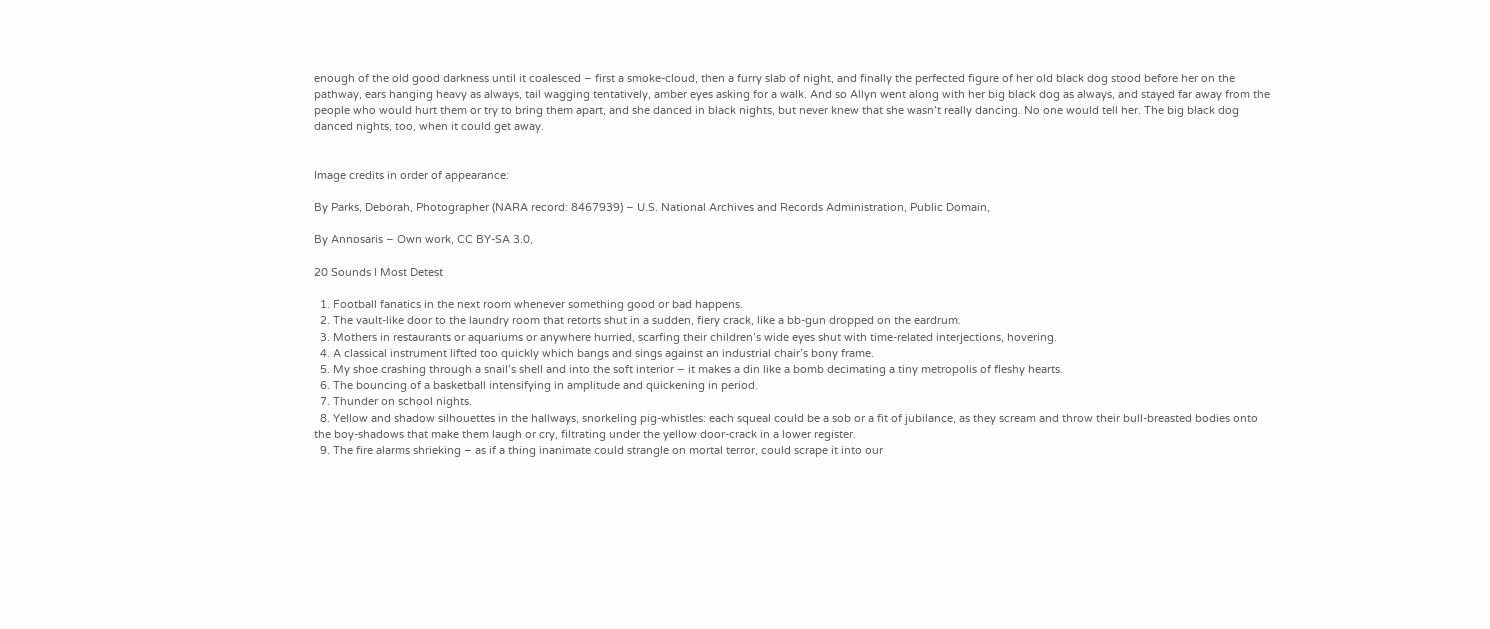enough of the old good darkness until it coalesced – first a smoke-cloud, then a furry slab of night, and finally the perfected figure of her old black dog stood before her on the pathway, ears hanging heavy as always, tail wagging tentatively, amber eyes asking for a walk. And so Allyn went along with her big black dog as always, and stayed far away from the people who would hurt them or try to bring them apart, and she danced in black nights, but never knew that she wasn’t really dancing. No one would tell her. The big black dog danced nights, too, when it could get away.


Image credits in order of appearance:

By Parks, Deborah, Photographer (NARA record: 8467939) – U.S. National Archives and Records Administration, Public Domain,

By Annosaris – Own work, CC BY-SA 3.0,

20 Sounds I Most Detest

  1. Football fanatics in the next room whenever something good or bad happens.
  2. The vault-like door to the laundry room that retorts shut in a sudden, fiery crack, like a bb-gun dropped on the eardrum.
  3. Mothers in restaurants or aquariums or anywhere hurried, scarfing their children’s wide eyes shut with time-related interjections, hovering.
  4. A classical instrument lifted too quickly which bangs and sings against an industrial chair’s bony frame.
  5. My shoe crashing through a snail’s shell and into the soft interior – it makes a din like a bomb decimating a tiny metropolis of fleshy hearts.
  6. The bouncing of a basketball intensifying in amplitude and quickening in period.
  7. Thunder on school nights.
  8. Yellow and shadow silhouettes in the hallways, snorkeling pig-whistles: each squeal could be a sob or a fit of jubilance, as they scream and throw their bull-breasted bodies onto the boy-shadows that make them laugh or cry, filtrating under the yellow door-crack in a lower register.
  9. The fire alarms shrieking – as if a thing inanimate could strangle on mortal terror, could scrape it into our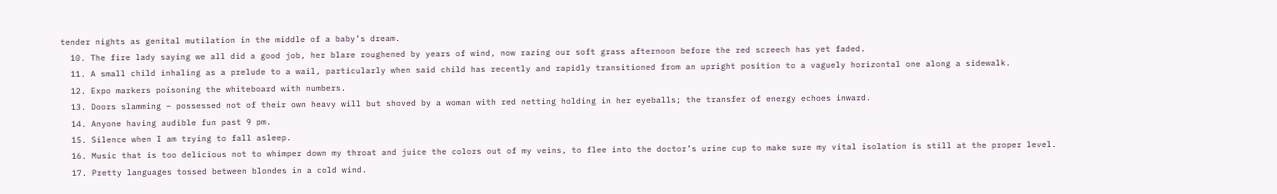tender nights as genital mutilation in the middle of a baby’s dream.
  10. The fire lady saying we all did a good job, her blare roughened by years of wind, now razing our soft grass afternoon before the red screech has yet faded.
  11. A small child inhaling as a prelude to a wail, particularly when said child has recently and rapidly transitioned from an upright position to a vaguely horizontal one along a sidewalk.
  12. Expo markers poisoning the whiteboard with numbers.
  13. Doors slamming – possessed not of their own heavy will but shoved by a woman with red netting holding in her eyeballs; the transfer of energy echoes inward.
  14. Anyone having audible fun past 9 pm.
  15. Silence when I am trying to fall asleep.
  16. Music that is too delicious not to whimper down my throat and juice the colors out of my veins, to flee into the doctor’s urine cup to make sure my vital isolation is still at the proper level.
  17. Pretty languages tossed between blondes in a cold wind.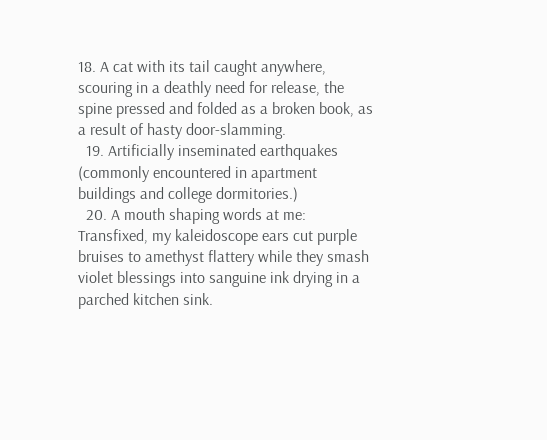18. A cat with its tail caught anywhere, scouring in a deathly need for release, the spine pressed and folded as a broken book, as a result of hasty door-slamming.
  19. Artificially inseminated earthquakes (commonly encountered in apartment buildings and college dormitories.)
  20. A mouth shaping words at me: Transfixed, my kaleidoscope ears cut purple bruises to amethyst flattery while they smash violet blessings into sanguine ink drying in a parched kitchen sink.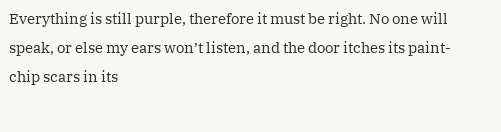Everything is still purple, therefore it must be right. No one will speak, or else my ears won’t listen, and the door itches its paint-chip scars in its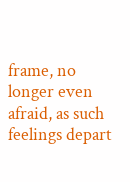frame, no longer even afraid, as such feelings depart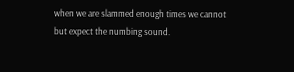when we are slammed enough times we cannot but expect the numbing sound.